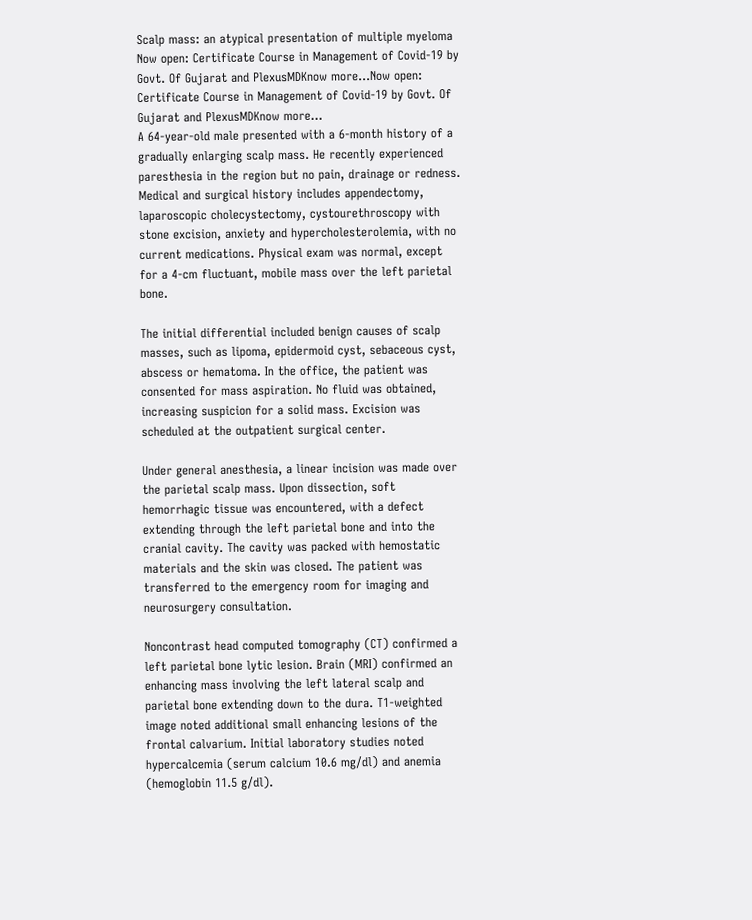Scalp mass: an atypical presentation of multiple myeloma
Now open: Certificate Course in Management of Covid-19 by Govt. Of Gujarat and PlexusMDKnow more...Now open: Certificate Course in Management of Covid-19 by Govt. Of Gujarat and PlexusMDKnow more...
A 64-year-old male presented with a 6-month history of a gradually enlarging scalp mass. He recently experienced paresthesia in the region but no pain, drainage or redness. Medical and surgical history includes appendectomy, laparoscopic cholecystectomy, cystourethroscopy with stone excision, anxiety and hypercholesterolemia, with no current medications. Physical exam was normal, except for a 4-cm fluctuant, mobile mass over the left parietal bone.

The initial differential included benign causes of scalp masses, such as lipoma, epidermoid cyst, sebaceous cyst, abscess or hematoma. In the office, the patient was consented for mass aspiration. No fluid was obtained, increasing suspicion for a solid mass. Excision was scheduled at the outpatient surgical center.

Under general anesthesia, a linear incision was made over the parietal scalp mass. Upon dissection, soft hemorrhagic tissue was encountered, with a defect extending through the left parietal bone and into the cranial cavity. The cavity was packed with hemostatic materials and the skin was closed. The patient was transferred to the emergency room for imaging and neurosurgery consultation.

Noncontrast head computed tomography (CT) confirmed a left parietal bone lytic lesion. Brain (MRI) confirmed an enhancing mass involving the left lateral scalp and parietal bone extending down to the dura. T1-weighted image noted additional small enhancing lesions of the frontal calvarium. Initial laboratory studies noted hypercalcemia (serum calcium 10.6 mg/dl) and anemia (hemoglobin 11.5 g/dl).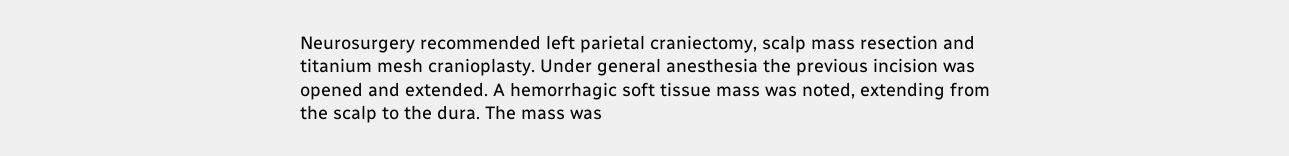Neurosurgery recommended left parietal craniectomy, scalp mass resection and titanium mesh cranioplasty. Under general anesthesia the previous incision was opened and extended. A hemorrhagic soft tissue mass was noted, extending from the scalp to the dura. The mass was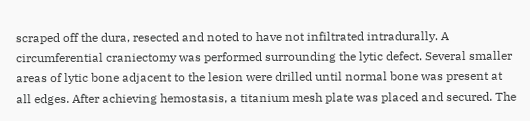scraped off the dura, resected and noted to have not infiltrated intradurally. A circumferential craniectomy was performed surrounding the lytic defect. Several smaller areas of lytic bone adjacent to the lesion were drilled until normal bone was present at all edges. After achieving hemostasis, a titanium mesh plate was placed and secured. The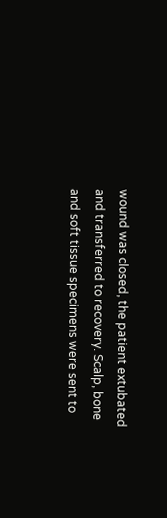wound was closed, the patient extubated and transferred to recovery. Scalp, bone and soft tissue specimens were sent to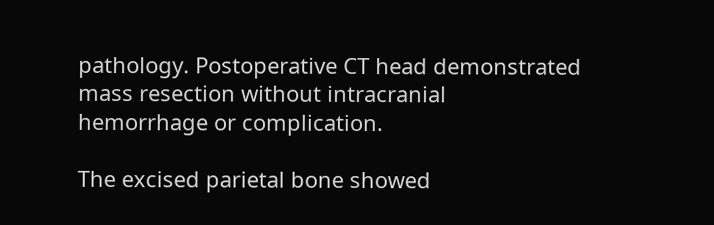pathology. Postoperative CT head demonstrated mass resection without intracranial hemorrhage or complication.

The excised parietal bone showed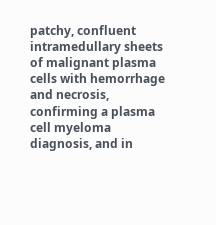patchy, confluent intramedullary sheets of malignant plasma cells with hemorrhage and necrosis, confirming a plasma cell myeloma diagnosis, and in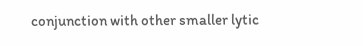conjunction with other smaller lytic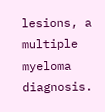lesions, a multiple myeloma diagnosis.